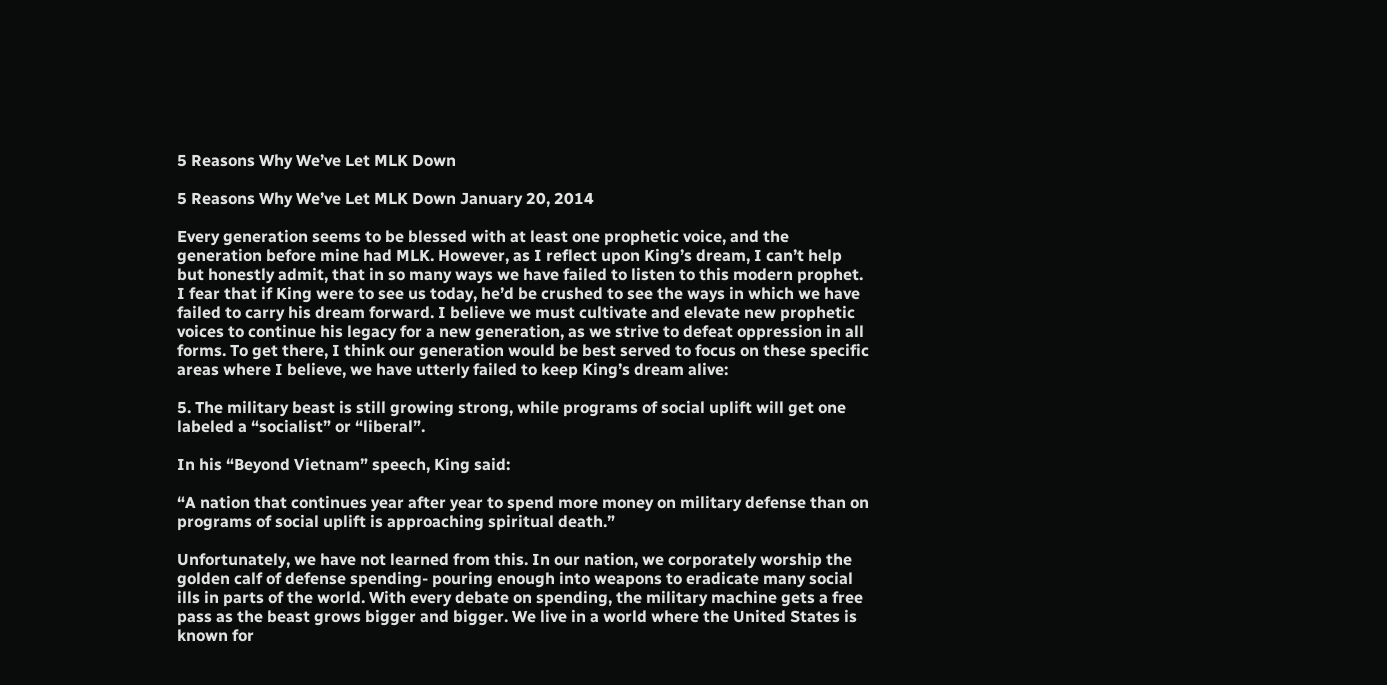5 Reasons Why We’ve Let MLK Down

5 Reasons Why We’ve Let MLK Down January 20, 2014

Every generation seems to be blessed with at least one prophetic voice, and the generation before mine had MLK. However, as I reflect upon King’s dream, I can’t help but honestly admit, that in so many ways we have failed to listen to this modern prophet. I fear that if King were to see us today, he’d be crushed to see the ways in which we have failed to carry his dream forward. I believe we must cultivate and elevate new prophetic voices to continue his legacy for a new generation, as we strive to defeat oppression in all forms. To get there, I think our generation would be best served to focus on these specific areas where I believe, we have utterly failed to keep King’s dream alive:

5. The military beast is still growing strong, while programs of social uplift will get one labeled a “socialist” or “liberal”.

In his “Beyond Vietnam” speech, King said:

“A nation that continues year after year to spend more money on military defense than on programs of social uplift is approaching spiritual death.”

Unfortunately, we have not learned from this. In our nation, we corporately worship the golden calf of defense spending- pouring enough into weapons to eradicate many social ills in parts of the world. With every debate on spending, the military machine gets a free pass as the beast grows bigger and bigger. We live in a world where the United States is known for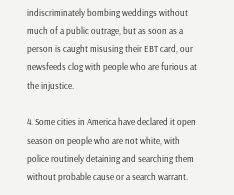indiscriminately bombing weddings without much of a public outrage, but as soon as a person is caught misusing their EBT card, our newsfeeds clog with people who are furious at the injustice.

4. Some cities in America have declared it open season on people who are not white, with police routinely detaining and searching them without probable cause or a search warrant.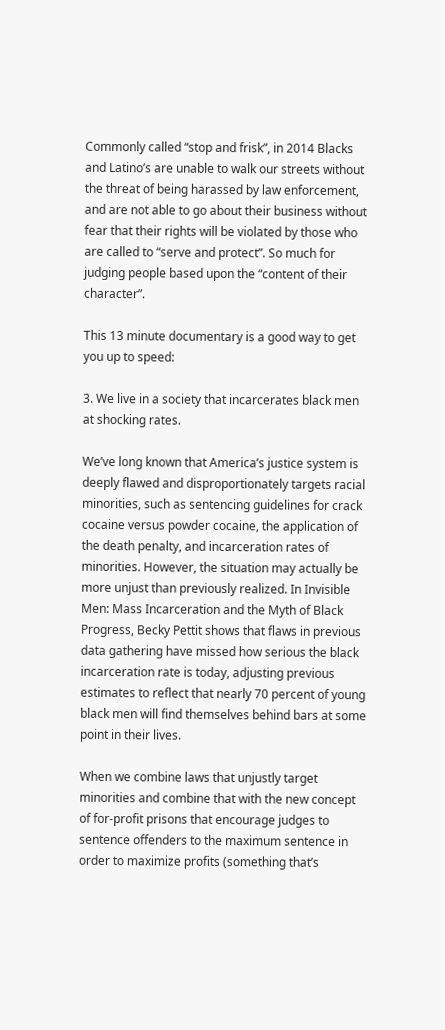Commonly called “stop and frisk”, in 2014 Blacks and Latino’s are unable to walk our streets without the threat of being harassed by law enforcement, and are not able to go about their business without fear that their rights will be violated by those who are called to “serve and protect”. So much for judging people based upon the “content of their character”.

This 13 minute documentary is a good way to get you up to speed:

3. We live in a society that incarcerates black men at shocking rates.

We’ve long known that America’s justice system is deeply flawed and disproportionately targets racial minorities, such as sentencing guidelines for crack cocaine versus powder cocaine, the application of the death penalty, and incarceration rates of minorities. However, the situation may actually be more unjust than previously realized. In Invisible Men: Mass Incarceration and the Myth of Black Progress, Becky Pettit shows that flaws in previous data gathering have missed how serious the black incarceration rate is today, adjusting previous estimates to reflect that nearly 70 percent of young black men will find themselves behind bars at some point in their lives.

When we combine laws that unjustly target minorities and combine that with the new concept of for-profit prisons that encourage judges to sentence offenders to the maximum sentence in order to maximize profits (something that’s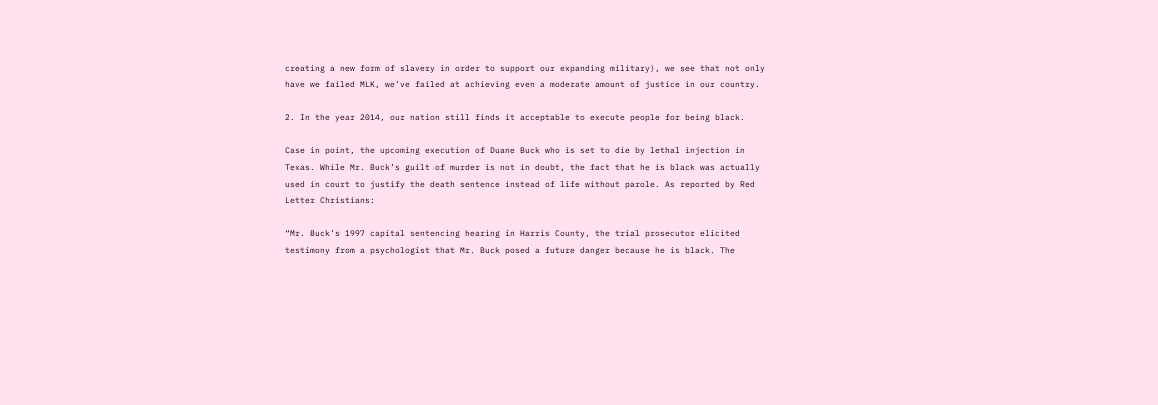creating a new form of slavery in order to support our expanding military), we see that not only have we failed MLK, we’ve failed at achieving even a moderate amount of justice in our country.

2. In the year 2014, our nation still finds it acceptable to execute people for being black.

Case in point, the upcoming execution of Duane Buck who is set to die by lethal injection in Texas. While Mr. Buck’s guilt of murder is not in doubt, the fact that he is black was actually used in court to justify the death sentence instead of life without parole. As reported by Red Letter Christians:

“Mr. Buck’s 1997 capital sentencing hearing in Harris County, the trial prosecutor elicited testimony from a psychologist that Mr. Buck posed a future danger because he is black. The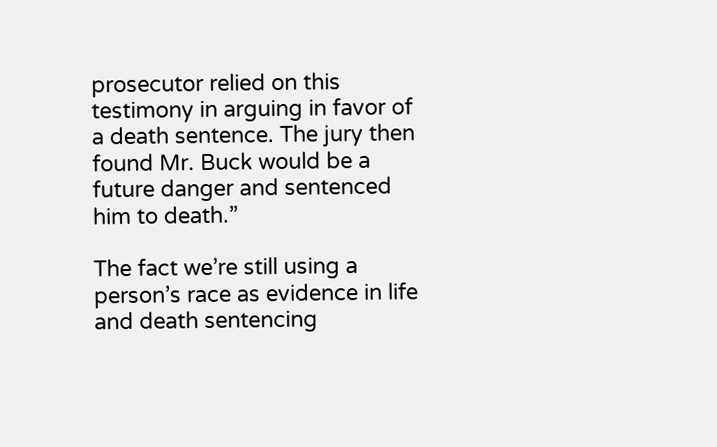prosecutor relied on this testimony in arguing in favor of a death sentence. The jury then found Mr. Buck would be a future danger and sentenced him to death.”

The fact we’re still using a person’s race as evidence in life and death sentencing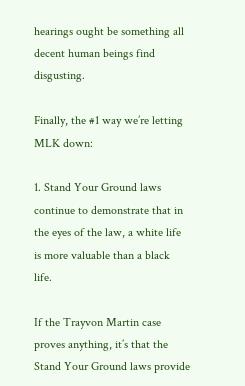hearings ought be something all decent human beings find disgusting.

Finally, the #1 way we’re letting MLK down:

1. Stand Your Ground laws continue to demonstrate that in the eyes of the law, a white life is more valuable than a black life.

If the Trayvon Martin case proves anything, it’s that the Stand Your Ground laws provide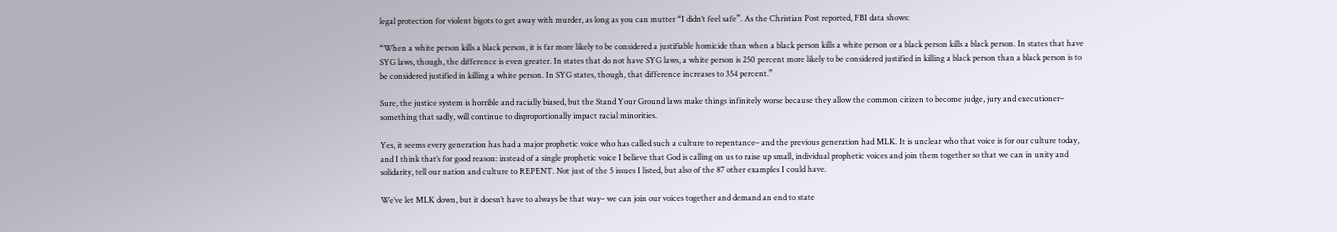legal protection for violent bigots to get away with murder, as long as you can mutter “I didn’t feel safe”. As the Christian Post reported, FBI data shows:

“When a white person kills a black person, it is far more likely to be considered a justifiable homicide than when a black person kills a white person or a black person kills a black person. In states that have SYG laws, though, the difference is even greater. In states that do not have SYG laws, a white person is 250 percent more likely to be considered justified in killing a black person than a black person is to be considered justified in killing a white person. In SYG states, though, that difference increases to 354 percent.”

Sure, the justice system is horrible and racially biased, but the Stand Your Ground laws make things infinitely worse because they allow the common citizen to become judge, jury and executioner– something that sadly, will continue to disproportionally impact racial minorities.

Yes, it seems every generation has had a major prophetic voice who has called such a culture to repentance– and the previous generation had MLK. It is unclear who that voice is for our culture today, and I think that’s for good reason: instead of a single prophetic voice I believe that God is calling on us to raise up small, individual prophetic voices and join them together so that we can in unity and solidarity, tell our nation and culture to REPENT. Not just of the 5 issues I listed, but also of the 87 other examples I could have.

We’ve let MLK down, but it doesn’t have to always be that way– we can join our voices together and demand an end to state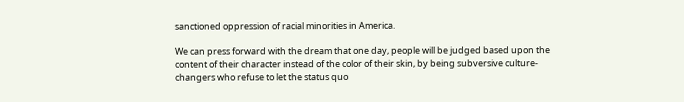sanctioned oppression of racial minorities in America.

We can press forward with the dream that one day, people will be judged based upon the content of their character instead of the color of their skin, by being subversive culture-changers who refuse to let the status quo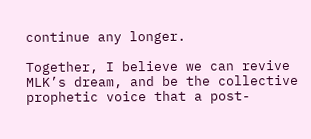continue any longer.

Together, I believe we can revive MLK’s dream, and be the collective prophetic voice that a post-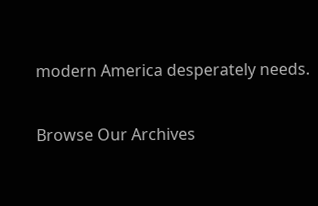modern America desperately needs.

Browse Our Archives